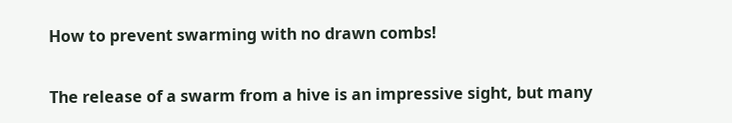How to prevent swarming with no drawn combs!

The release of a swarm from a hive is an impressive sight, but many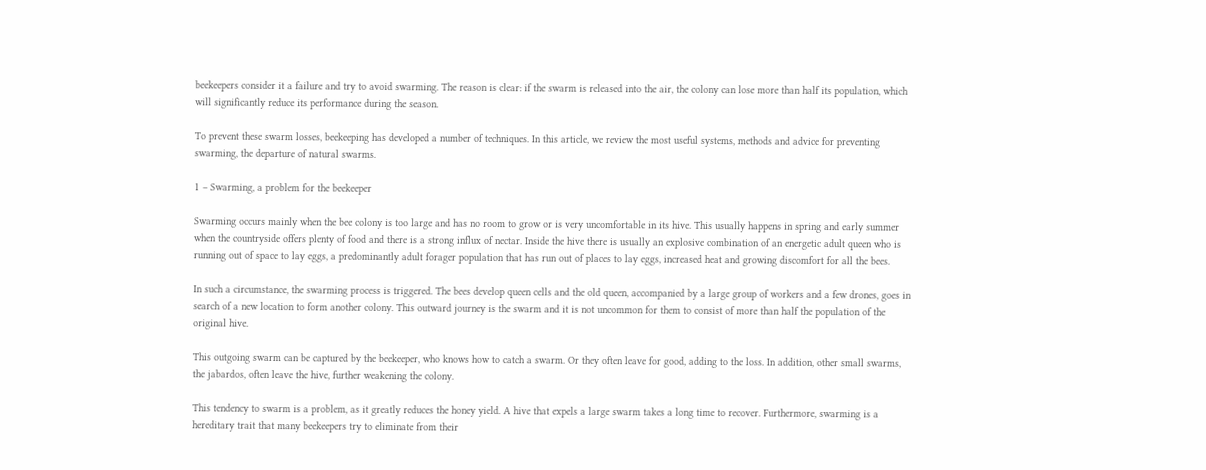beekeepers consider it a failure and try to avoid swarming. The reason is clear: if the swarm is released into the air, the colony can lose more than half its population, which will significantly reduce its performance during the season.

To prevent these swarm losses, beekeeping has developed a number of techniques. In this article, we review the most useful systems, methods and advice for preventing swarming, the departure of natural swarms.

1 – Swarming, a problem for the beekeeper

Swarming occurs mainly when the bee colony is too large and has no room to grow or is very uncomfortable in its hive. This usually happens in spring and early summer when the countryside offers plenty of food and there is a strong influx of nectar. Inside the hive there is usually an explosive combination of an energetic adult queen who is running out of space to lay eggs, a predominantly adult forager population that has run out of places to lay eggs, increased heat and growing discomfort for all the bees.

In such a circumstance, the swarming process is triggered. The bees develop queen cells and the old queen, accompanied by a large group of workers and a few drones, goes in search of a new location to form another colony. This outward journey is the swarm and it is not uncommon for them to consist of more than half the population of the original hive.

This outgoing swarm can be captured by the beekeeper, who knows how to catch a swarm. Or they often leave for good, adding to the loss. In addition, other small swarms, the jabardos, often leave the hive, further weakening the colony.

This tendency to swarm is a problem, as it greatly reduces the honey yield. A hive that expels a large swarm takes a long time to recover. Furthermore, swarming is a hereditary trait that many beekeepers try to eliminate from their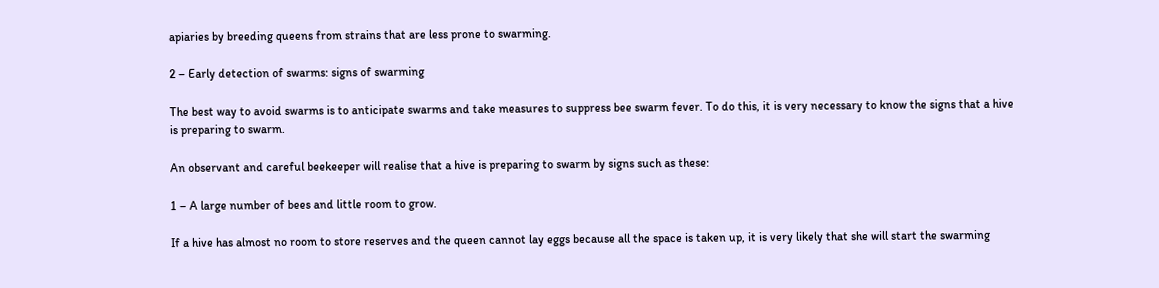apiaries by breeding queens from strains that are less prone to swarming.

2 – Early detection of swarms: signs of swarming

The best way to avoid swarms is to anticipate swarms and take measures to suppress bee swarm fever. To do this, it is very necessary to know the signs that a hive is preparing to swarm.

An observant and careful beekeeper will realise that a hive is preparing to swarm by signs such as these:

1 – A large number of bees and little room to grow.

If a hive has almost no room to store reserves and the queen cannot lay eggs because all the space is taken up, it is very likely that she will start the swarming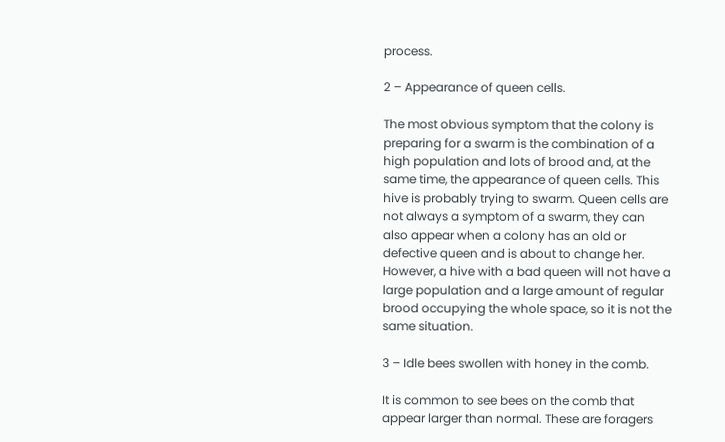process.

2 – Appearance of queen cells.

The most obvious symptom that the colony is preparing for a swarm is the combination of a high population and lots of brood and, at the same time, the appearance of queen cells. This hive is probably trying to swarm. Queen cells are not always a symptom of a swarm, they can also appear when a colony has an old or defective queen and is about to change her. However, a hive with a bad queen will not have a large population and a large amount of regular brood occupying the whole space, so it is not the same situation.

3 – Idle bees swollen with honey in the comb.

It is common to see bees on the comb that appear larger than normal. These are foragers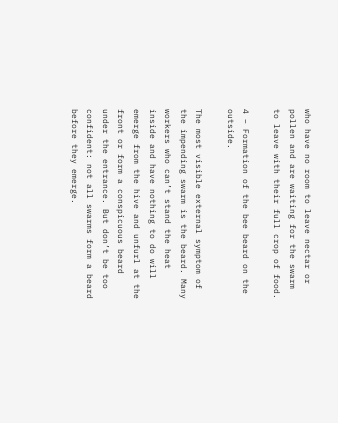who have no room to leave nectar or pollen and are waiting for the swarm to leave with their full crop of food.

4 – Formation of the bee beard on the outside.

The most visible external symptom of the impending swarm is the beard. Many workers who can’t stand the heat inside and have nothing to do will emerge from the hive and unfurl at the front or form a conspicuous beard under the entrance. But don’t be too confident: not all swarms form a beard before they emerge.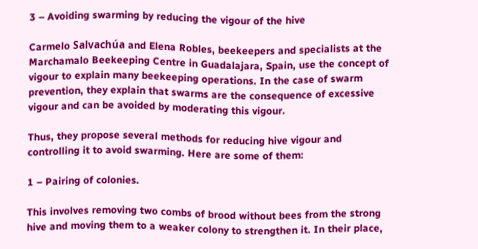3 – Avoiding swarming by reducing the vigour of the hive

Carmelo Salvachúa and Elena Robles, beekeepers and specialists at the Marchamalo Beekeeping Centre in Guadalajara, Spain, use the concept of vigour to explain many beekeeping operations. In the case of swarm prevention, they explain that swarms are the consequence of excessive vigour and can be avoided by moderating this vigour.

Thus, they propose several methods for reducing hive vigour and controlling it to avoid swarming. Here are some of them:

1 – Pairing of colonies.

This involves removing two combs of brood without bees from the strong hive and moving them to a weaker colony to strengthen it. In their place,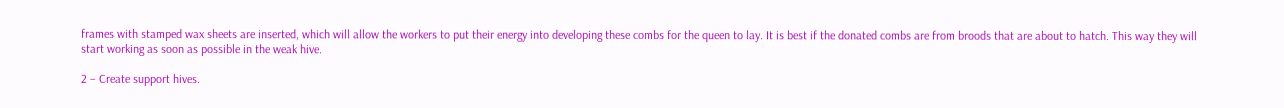frames with stamped wax sheets are inserted, which will allow the workers to put their energy into developing these combs for the queen to lay. It is best if the donated combs are from broods that are about to hatch. This way they will start working as soon as possible in the weak hive.

2 – Create support hives.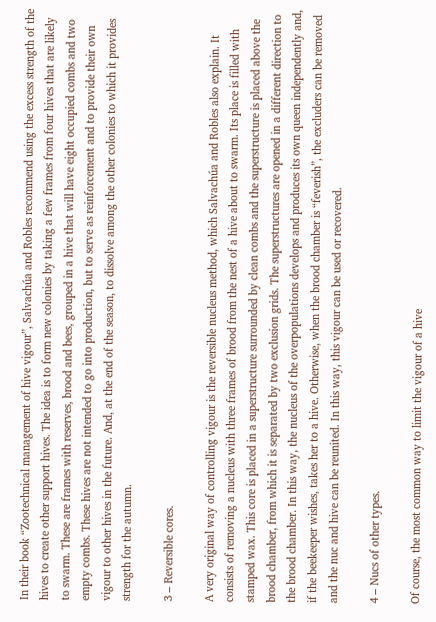In their book “Zootechnical management of hive vigour”, Salvachúa and Robles recommend using the excess strength of the hives to create other support hives. The idea is to form new colonies by taking a few frames from four hives that are likely to swarm. These are frames with reserves, brood and bees, grouped in a hive that will have eight occupied combs and two empty combs. These hives are not intended to go into production, but to serve as reinforcement and to provide their own vigour to other hives in the future. And, at the end of the season, to dissolve among the other colonies to which it provides strength for the autumn.

3 – Reversible cores.

A very original way of controlling vigour is the reversible nucleus method, which Salvachúa and Robles also explain. It consists of removing a nucleus with three frames of brood from the nest of a hive about to swarm. Its place is filled with stamped wax. This core is placed in a superstructure surrounded by clean combs and the superstructure is placed above the brood chamber, from which it is separated by two exclusion grids. The superstructures are opened in a different direction to the brood chamber. In this way, the nucleus of the overpopulations develops and produces its own queen independently and, if the beekeeper wishes, takes her to a hive. Otherwise, when the brood chamber is “feverish”, the excluders can be removed and the nuc and hive can be reunited. In this way, this vigour can be used or recovered.

4 – Nucs of other types.

Of course, the most common way to limit the vigour of a hive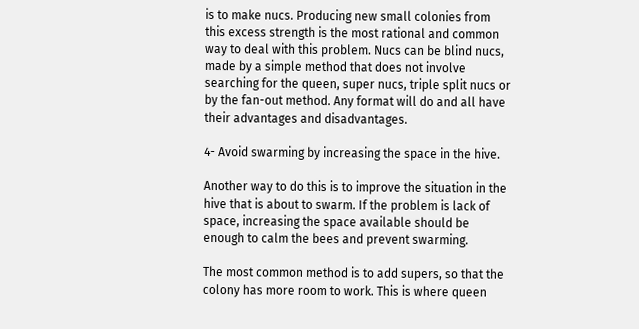is to make nucs. Producing new small colonies from this excess strength is the most rational and common way to deal with this problem. Nucs can be blind nucs, made by a simple method that does not involve searching for the queen, super nucs, triple split nucs or by the fan-out method. Any format will do and all have their advantages and disadvantages.

4- Avoid swarming by increasing the space in the hive.

Another way to do this is to improve the situation in the hive that is about to swarm. If the problem is lack of space, increasing the space available should be enough to calm the bees and prevent swarming.

The most common method is to add supers, so that the colony has more room to work. This is where queen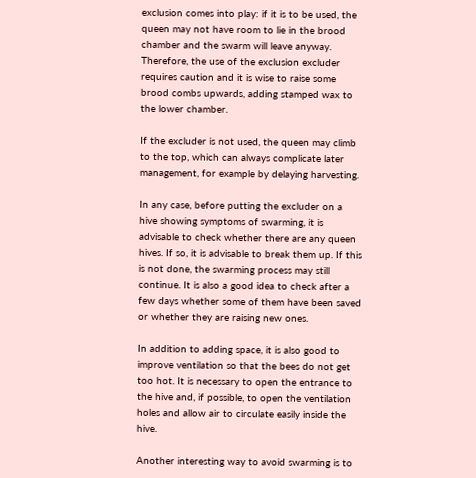exclusion comes into play: if it is to be used, the queen may not have room to lie in the brood chamber and the swarm will leave anyway. Therefore, the use of the exclusion excluder requires caution and it is wise to raise some brood combs upwards, adding stamped wax to the lower chamber.

If the excluder is not used, the queen may climb to the top, which can always complicate later management, for example by delaying harvesting.

In any case, before putting the excluder on a hive showing symptoms of swarming, it is advisable to check whether there are any queen hives. If so, it is advisable to break them up. If this is not done, the swarming process may still continue. It is also a good idea to check after a few days whether some of them have been saved or whether they are raising new ones.

In addition to adding space, it is also good to improve ventilation so that the bees do not get too hot. It is necessary to open the entrance to the hive and, if possible, to open the ventilation holes and allow air to circulate easily inside the hive.

Another interesting way to avoid swarming is to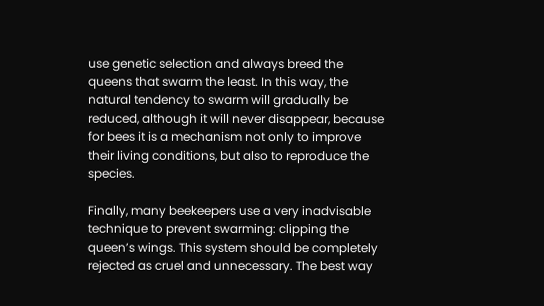use genetic selection and always breed the queens that swarm the least. In this way, the natural tendency to swarm will gradually be reduced, although it will never disappear, because for bees it is a mechanism not only to improve their living conditions, but also to reproduce the species.

Finally, many beekeepers use a very inadvisable technique to prevent swarming: clipping the queen’s wings. This system should be completely rejected as cruel and unnecessary. The best way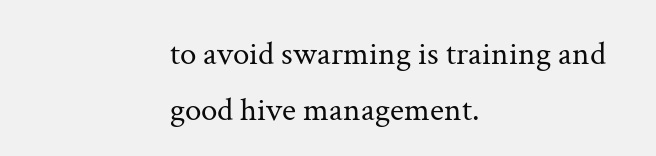to avoid swarming is training and good hive management.